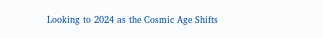Looking to 2024 as the Cosmic Age Shifts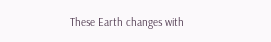These Earth changes with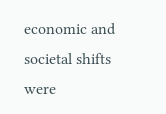economic and societal shifts were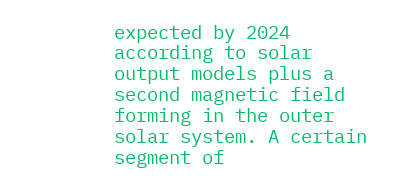expected by 2024 according to solar output models plus a second magnetic field forming in the outer solar system. A certain segment of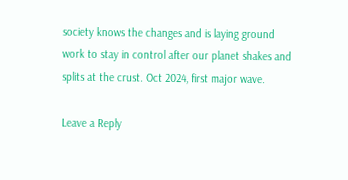society knows the changes and is laying ground work to stay in control after our planet shakes and splits at the crust. Oct 2024, first major wave.

Leave a Reply